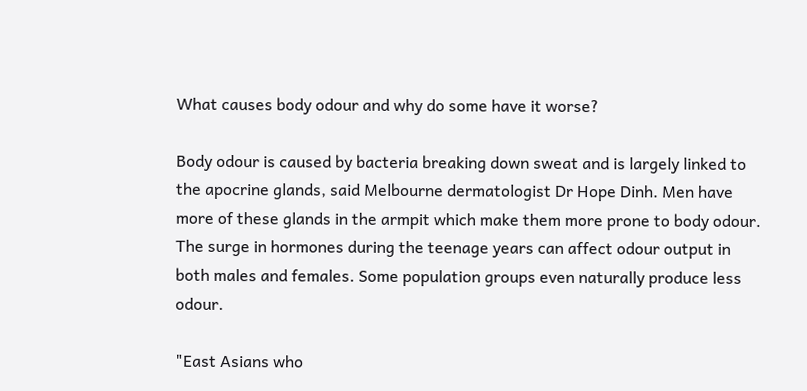What causes body odour and why do some have it worse?

Body odour is caused by bacteria breaking down sweat and is largely linked to the apocrine glands, said Melbourne dermatologist Dr Hope Dinh. Men have more of these glands in the armpit which make them more prone to body odour. The surge in hormones during the teenage years can affect odour output in both males and females. Some population groups even naturally produce less odour.

"East Asians who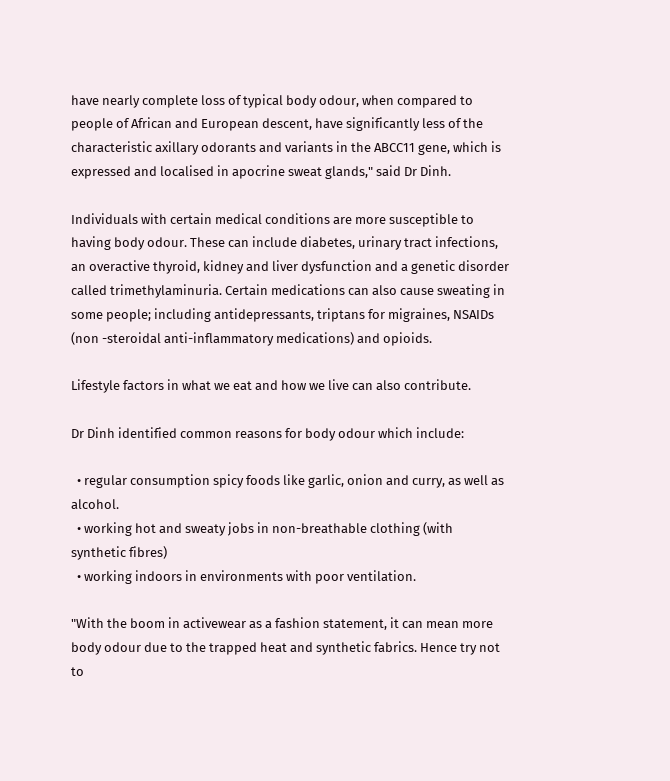have nearly complete loss of typical body odour, when compared to people of African and European descent, have significantly less of the characteristic axillary odorants and variants in the ABCC11 gene, which is expressed and localised in apocrine sweat glands," said Dr Dinh.

Individuals with certain medical conditions are more susceptible to having body odour. These can include diabetes, urinary tract infections, an overactive thyroid, kidney and liver dysfunction and a genetic disorder called trimethylaminuria. Certain medications can also cause sweating in some people; including antidepressants, triptans for migraines, NSAIDs (non -steroidal anti-inflammatory medications) and opioids.

Lifestyle factors in what we eat and how we live can also contribute.

Dr Dinh identified common reasons for body odour which include:

  • regular consumption spicy foods like garlic, onion and curry, as well as alcohol.
  • working hot and sweaty jobs in non-breathable clothing (with synthetic fibres)
  • working indoors in environments with poor ventilation.

"With the boom in activewear as a fashion statement, it can mean more body odour due to the trapped heat and synthetic fabrics. Hence try not to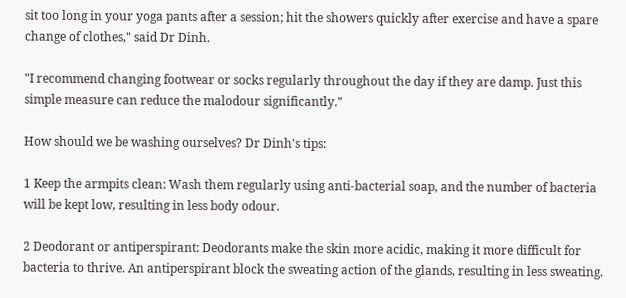sit too long in your yoga pants after a session; hit the showers quickly after exercise and have a spare change of clothes," said Dr Dinh.

"I recommend changing footwear or socks regularly throughout the day if they are damp. Just this simple measure can reduce the malodour significantly."

How should we be washing ourselves? Dr Dinh's tips:

1 Keep the armpits clean: Wash them regularly using anti-bacterial soap, and the number of bacteria will be kept low, resulting in less body odour.

2 Deodorant or antiperspirant: Deodorants make the skin more acidic, making it more difficult for bacteria to thrive. An antiperspirant block the sweating action of the glands, resulting in less sweating.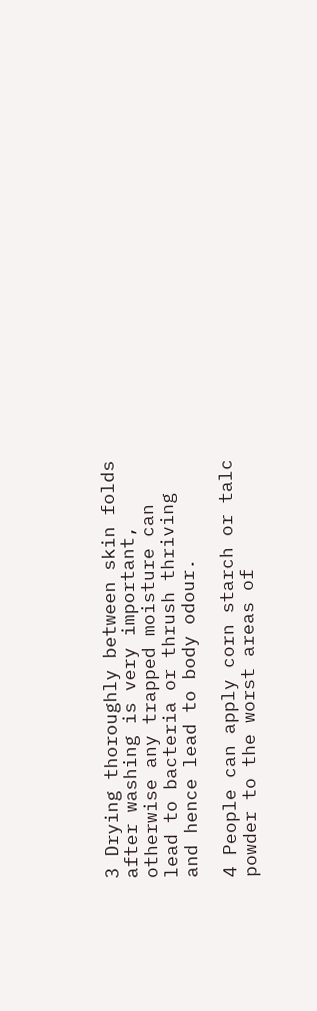3 Drying thoroughly between skin folds after washing is very important, otherwise any trapped moisture can lead to bacteria or thrush thriving and hence lead to body odour.

4 People can apply corn starch or talc powder to the worst areas of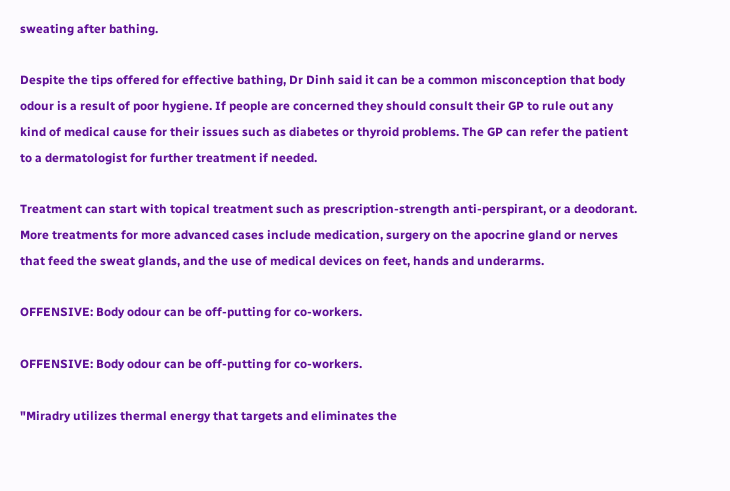sweating after bathing.

Despite the tips offered for effective bathing, Dr Dinh said it can be a common misconception that body odour is a result of poor hygiene. If people are concerned they should consult their GP to rule out any kind of medical cause for their issues such as diabetes or thyroid problems. The GP can refer the patient to a dermatologist for further treatment if needed.

Treatment can start with topical treatment such as prescription-strength anti-perspirant, or a deodorant. More treatments for more advanced cases include medication, surgery on the apocrine gland or nerves that feed the sweat glands, and the use of medical devices on feet, hands and underarms.

OFFENSIVE: Body odour can be off-putting for co-workers.

OFFENSIVE: Body odour can be off-putting for co-workers.

"Miradry utilizes thermal energy that targets and eliminates the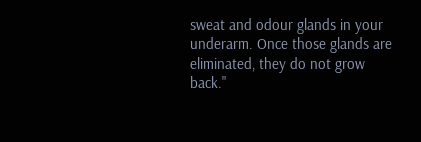sweat and odour glands in your underarm. Once those glands are eliminated, they do not grow back."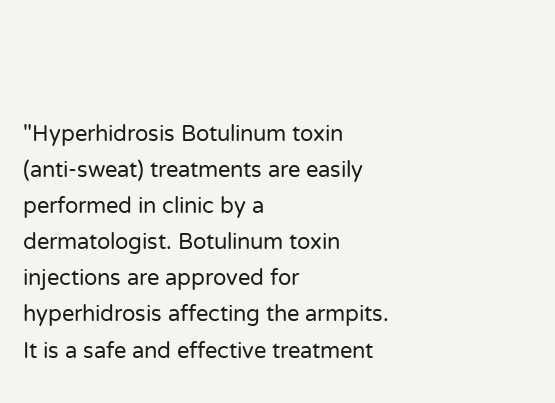"Hyperhidrosis Botulinum toxin (anti-sweat) treatments are easily performed in clinic by a dermatologist. Botulinum toxin injections are approved for hyperhidrosis affecting the armpits. It is a safe and effective treatment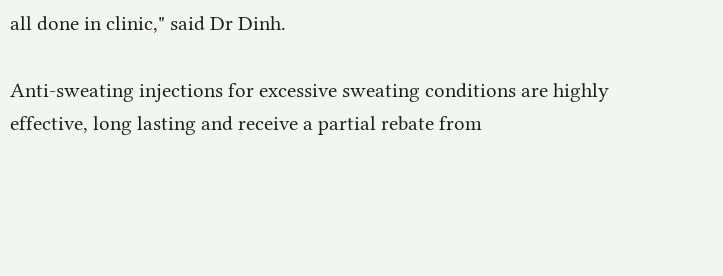all done in clinic," said Dr Dinh.

Anti-sweating injections for excessive sweating conditions are highly effective, long lasting and receive a partial rebate from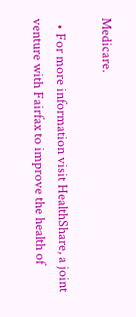Medicare.

  • For more information visit HealthShare, a joint venture with Fairfax to improve the health of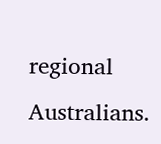regional Australians.